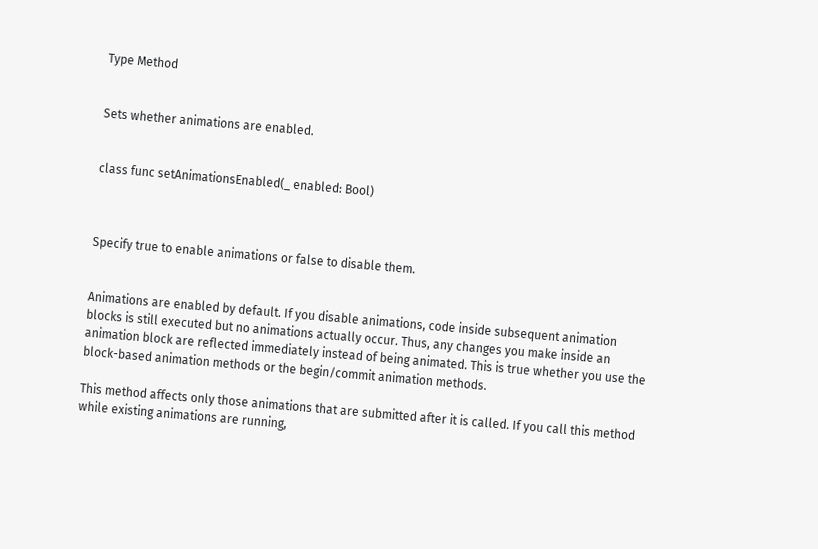Type Method


Sets whether animations are enabled.


class func setAnimationsEnabled(_ enabled: Bool)



Specify true to enable animations or false to disable them.


Animations are enabled by default. If you disable animations, code inside subsequent animation blocks is still executed but no animations actually occur. Thus, any changes you make inside an animation block are reflected immediately instead of being animated. This is true whether you use the block-based animation methods or the begin/commit animation methods.

This method affects only those animations that are submitted after it is called. If you call this method while existing animations are running,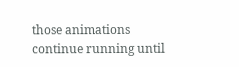those animations continue running until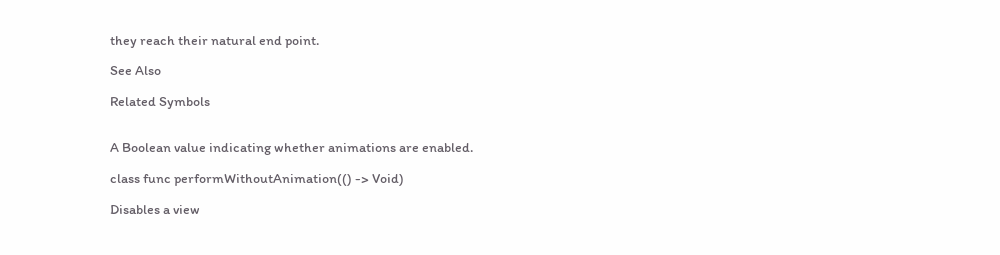they reach their natural end point.

See Also

Related Symbols


A Boolean value indicating whether animations are enabled.

class func performWithoutAnimation(() -> Void)

Disables a view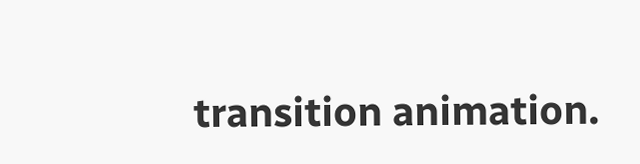transition animation.